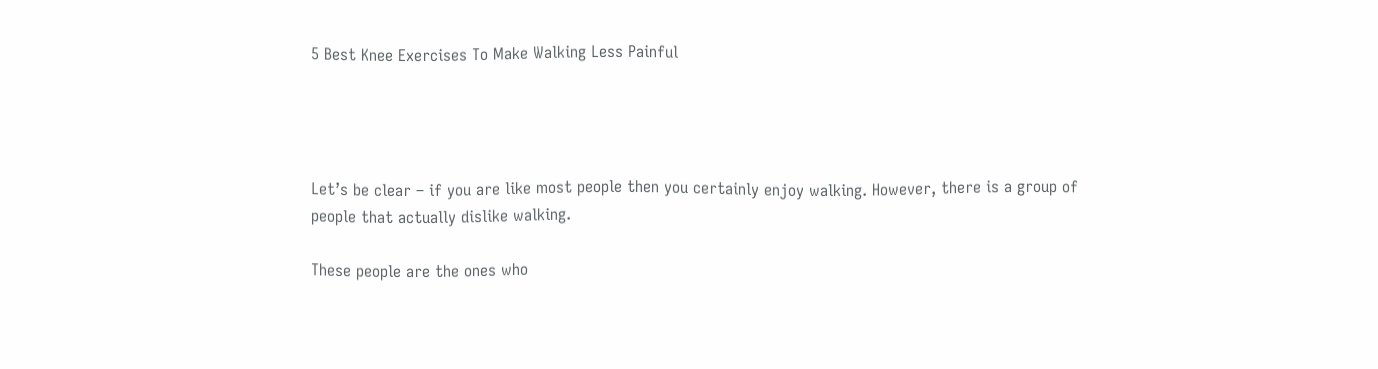5 Best Knee Exercises To Make Walking Less Painful




Let’s be clear – if you are like most people then you certainly enjoy walking. However, there is a group of people that actually dislike walking.

These people are the ones who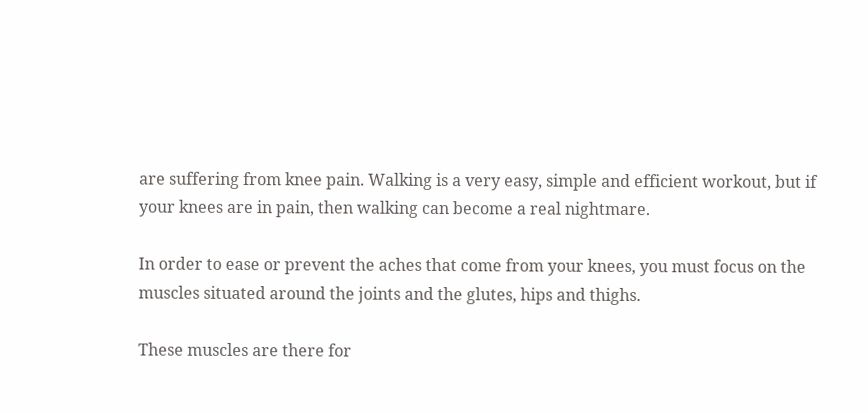are suffering from knee pain. Walking is a very easy, simple and efficient workout, but if your knees are in pain, then walking can become a real nightmare.

In order to ease or prevent the aches that come from your knees, you must focus on the muscles situated around the joints and the glutes, hips and thighs.

These muscles are there for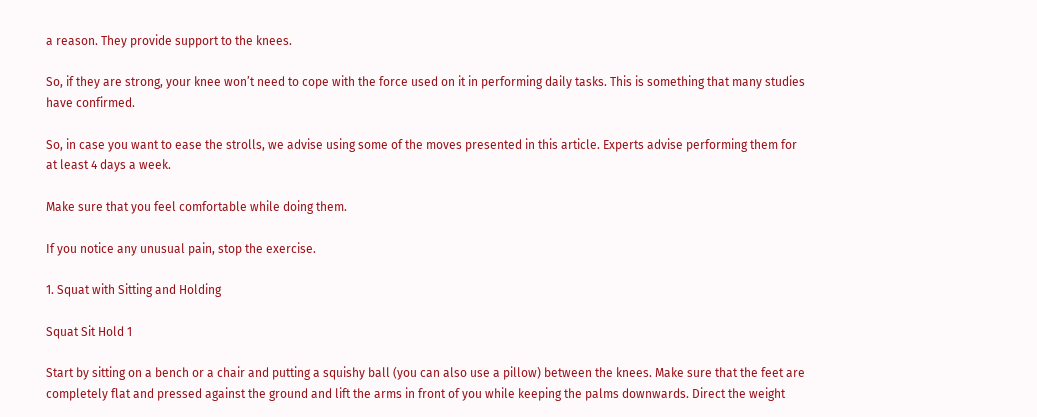a reason. They provide support to the knees.

So, if they are strong, your knee won’t need to cope with the force used on it in performing daily tasks. This is something that many studies have confirmed.

So, in case you want to ease the strolls, we advise using some of the moves presented in this article. Experts advise performing them for at least 4 days a week.

Make sure that you feel comfortable while doing them.

If you notice any unusual pain, stop the exercise.

1. Squat with Sitting and Holding

Squat Sit Hold 1

Start by sitting on a bench or a chair and putting a squishy ball (you can also use a pillow) between the knees. Make sure that the feet are completely flat and pressed against the ground and lift the arms in front of you while keeping the palms downwards. Direct the weight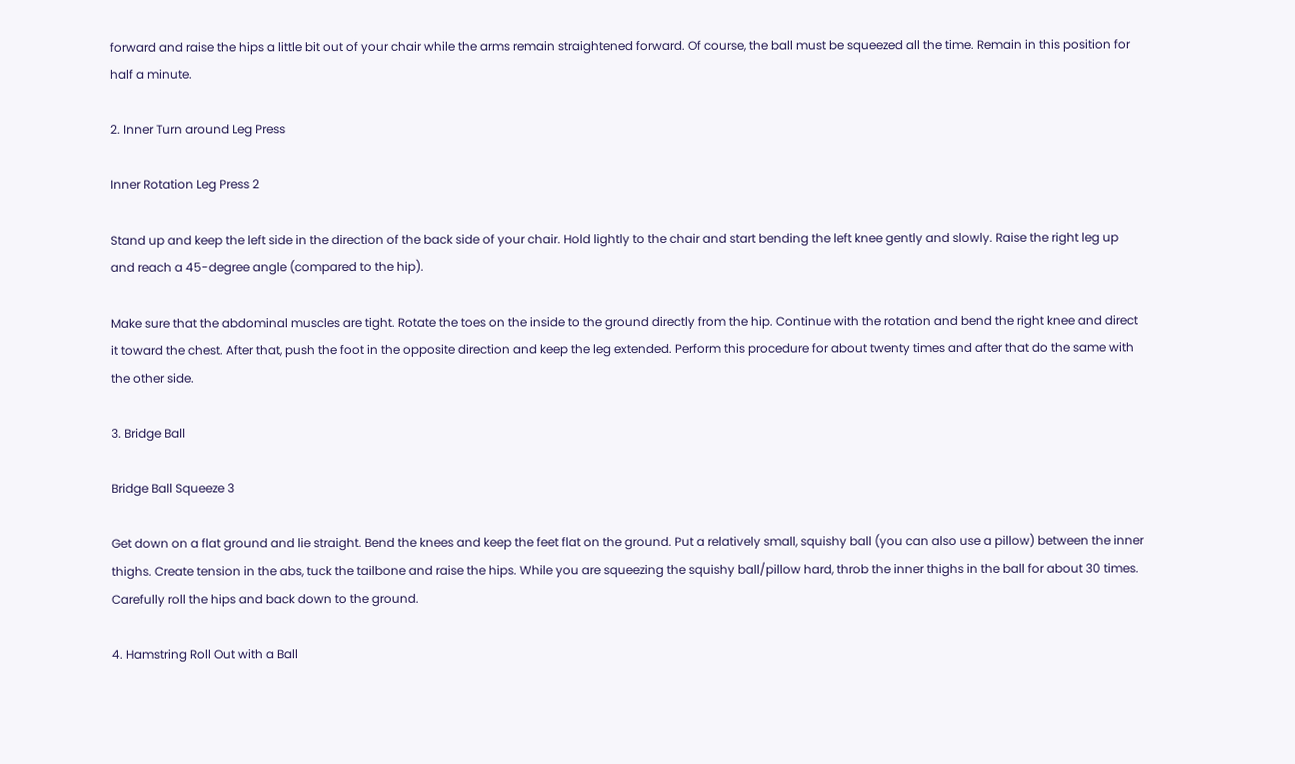forward and raise the hips a little bit out of your chair while the arms remain straightened forward. Of course, the ball must be squeezed all the time. Remain in this position for half a minute.

2. Inner Turn around Leg Press

Inner Rotation Leg Press 2

Stand up and keep the left side in the direction of the back side of your chair. Hold lightly to the chair and start bending the left knee gently and slowly. Raise the right leg up and reach a 45-degree angle (compared to the hip).

Make sure that the abdominal muscles are tight. Rotate the toes on the inside to the ground directly from the hip. Continue with the rotation and bend the right knee and direct it toward the chest. After that, push the foot in the opposite direction and keep the leg extended. Perform this procedure for about twenty times and after that do the same with the other side.

3. Bridge Ball

Bridge Ball Squeeze 3

Get down on a flat ground and lie straight. Bend the knees and keep the feet flat on the ground. Put a relatively small, squishy ball (you can also use a pillow) between the inner thighs. Create tension in the abs, tuck the tailbone and raise the hips. While you are squeezing the squishy ball/pillow hard, throb the inner thighs in the ball for about 30 times. Carefully roll the hips and back down to the ground.

4. Hamstring Roll Out with a Ball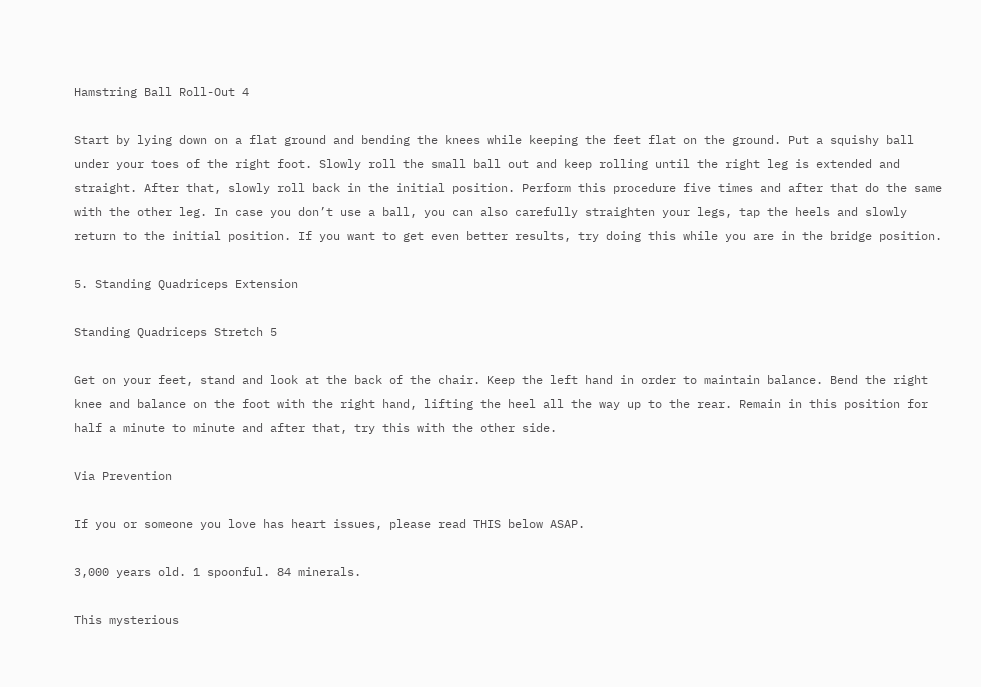Hamstring Ball Roll-Out 4

Start by lying down on a flat ground and bending the knees while keeping the feet flat on the ground. Put a squishy ball under your toes of the right foot. Slowly roll the small ball out and keep rolling until the right leg is extended and straight. After that, slowly roll back in the initial position. Perform this procedure five times and after that do the same with the other leg. In case you don’t use a ball, you can also carefully straighten your legs, tap the heels and slowly return to the initial position. If you want to get even better results, try doing this while you are in the bridge position.

5. Standing Quadriceps Extension

Standing Quadriceps Stretch 5

Get on your feet, stand and look at the back of the chair. Keep the left hand in order to maintain balance. Bend the right knee and balance on the foot with the right hand, lifting the heel all the way up to the rear. Remain in this position for half a minute to minute and after that, try this with the other side.

Via Prevention

If you or someone you love has heart issues, please read THIS below ASAP.

3,000 years old. 1 spoonful. 84 minerals.

This mysterious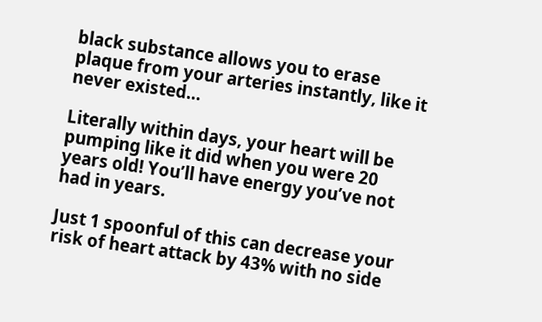black substance allows you to erase plaque from your arteries instantly, like it never existed…

Literally within days, your heart will be pumping like it did when you were 20 years old! You’ll have energy you’ve not had in years.

Just 1 spoonful of this can decrease your risk of heart attack by 43% with no side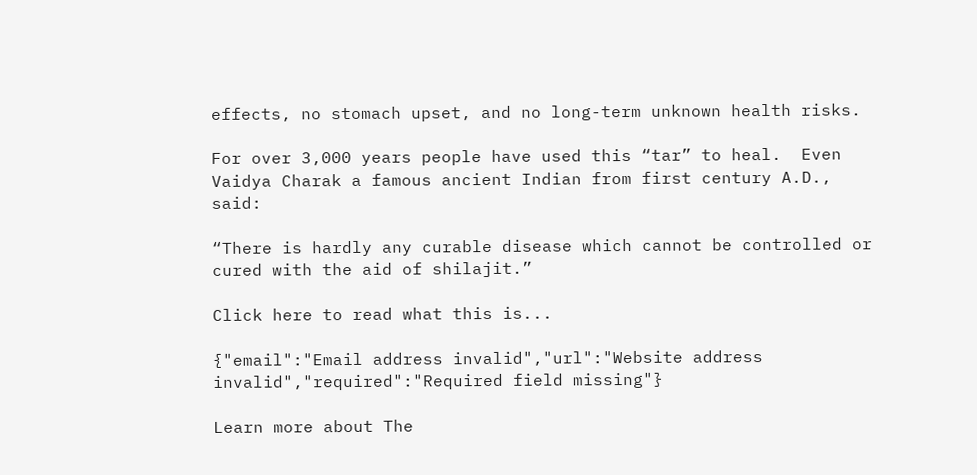effects, no stomach upset, and no long-term unknown health risks.

For over 3,000 years people have used this “tar” to heal.  Even Vaidya Charak a famous ancient Indian from first century A.D., said:

“There is hardly any curable disease which cannot be controlled or cured with the aid of shilajit.”

Click here to read what this is...

{"email":"Email address invalid","url":"Website address invalid","required":"Required field missing"}

Learn more about The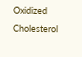Oxidized Cholesterol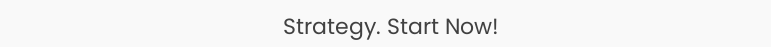Strategy. Start Now!